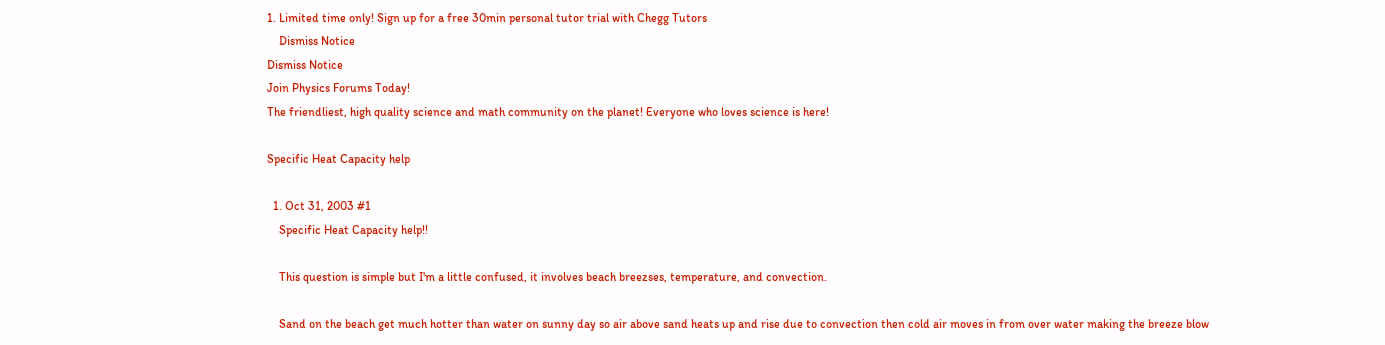1. Limited time only! Sign up for a free 30min personal tutor trial with Chegg Tutors
    Dismiss Notice
Dismiss Notice
Join Physics Forums Today!
The friendliest, high quality science and math community on the planet! Everyone who loves science is here!

Specific Heat Capacity help

  1. Oct 31, 2003 #1
    Specific Heat Capacity help!!

    This question is simple but I'm a little confused, it involves beach breezses, temperature, and convection.

    Sand on the beach get much hotter than water on sunny day so air above sand heats up and rise due to convection then cold air moves in from over water making the breeze blow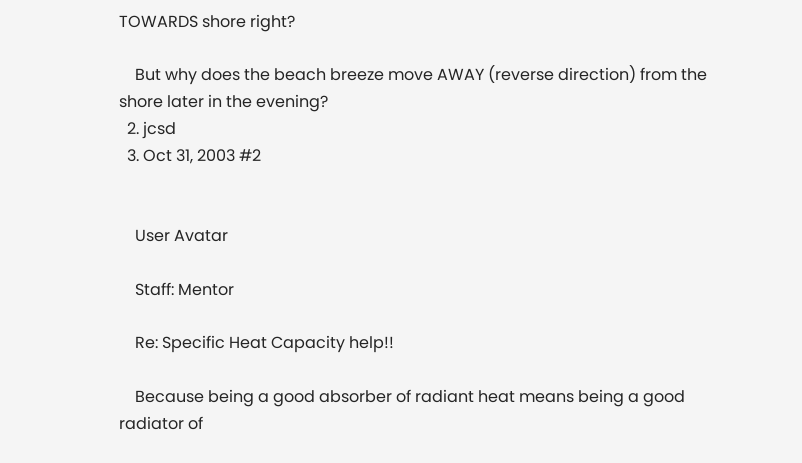TOWARDS shore right?

    But why does the beach breeze move AWAY (reverse direction) from the shore later in the evening?
  2. jcsd
  3. Oct 31, 2003 #2


    User Avatar

    Staff: Mentor

    Re: Specific Heat Capacity help!!

    Because being a good absorber of radiant heat means being a good radiator of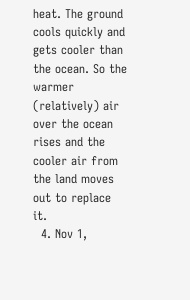heat. The ground cools quickly and gets cooler than the ocean. So the warmer (relatively) air over the ocean rises and the cooler air from the land moves out to replace it.
  4. Nov 1,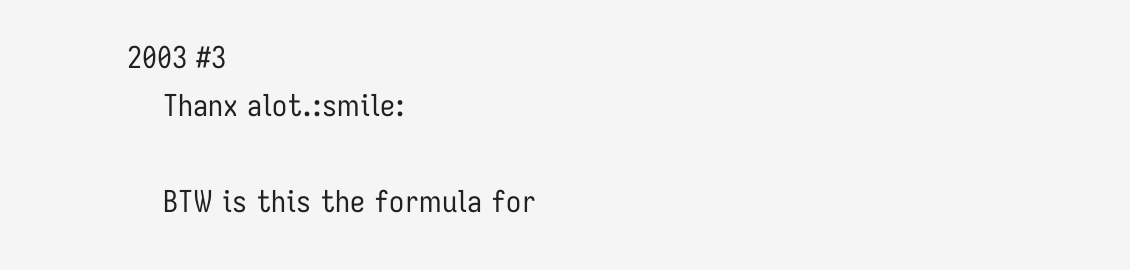2003 #3
    Thanx alot.:smile:

    BTW is this the formula for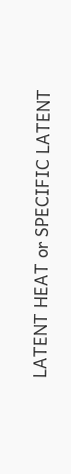LATENT HEAT or SPECIFIC LATENT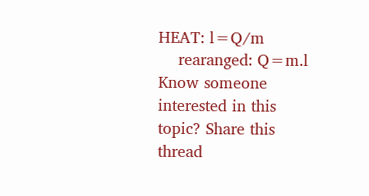HEAT: l=Q/m
    rearanged: Q=m.l
Know someone interested in this topic? Share this thread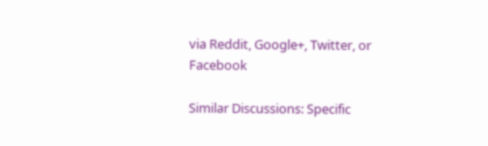via Reddit, Google+, Twitter, or Facebook

Similar Discussions: Specific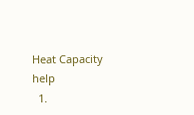Heat Capacity help
  1.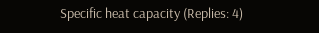Specific heat capacity (Replies: 4)